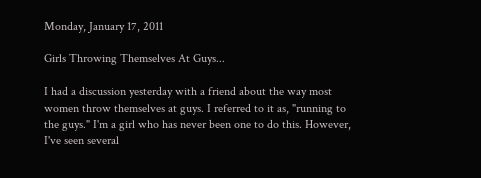Monday, January 17, 2011

Girls Throwing Themselves At Guys...

I had a discussion yesterday with a friend about the way most women throw themselves at guys. I referred to it as, "running to the guys." I'm a girl who has never been one to do this. However, I've seen several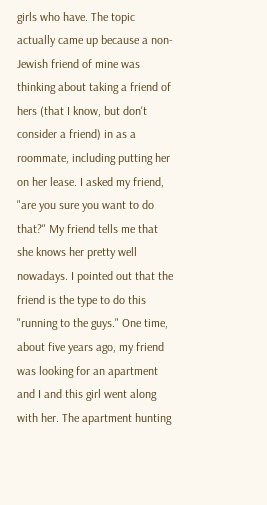girls who have. The topic actually came up because a non-Jewish friend of mine was thinking about taking a friend of hers (that I know, but don't consider a friend) in as a roommate, including putting her on her lease. I asked my friend, "are you sure you want to do that?" My friend tells me that she knows her pretty well nowadays. I pointed out that the friend is the type to do this "running to the guys." One time, about five years ago, my friend was looking for an apartment and I and this girl went along with her. The apartment hunting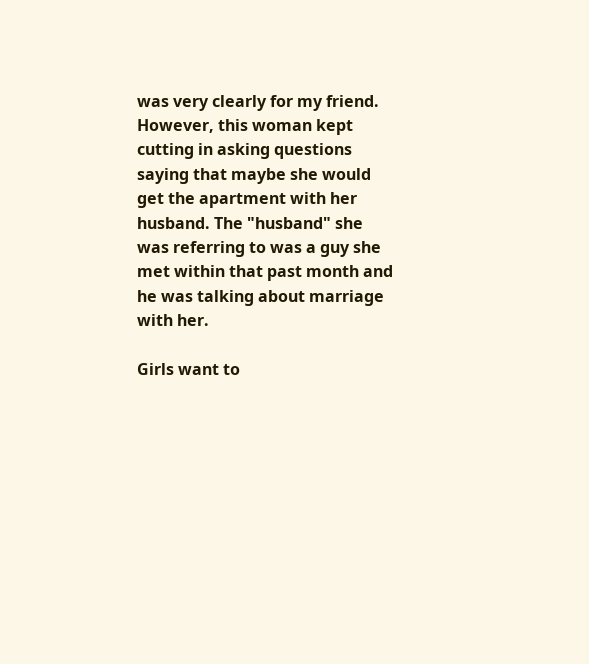was very clearly for my friend. However, this woman kept cutting in asking questions saying that maybe she would get the apartment with her husband. The "husband" she was referring to was a guy she met within that past month and he was talking about marriage with her.

Girls want to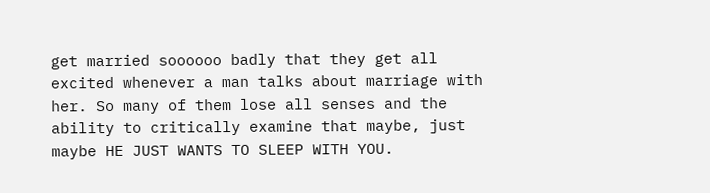get married soooooo badly that they get all excited whenever a man talks about marriage with her. So many of them lose all senses and the ability to critically examine that maybe, just maybe HE JUST WANTS TO SLEEP WITH YOU.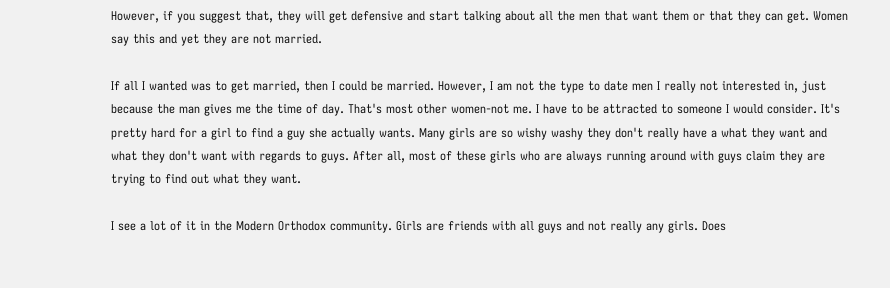However, if you suggest that, they will get defensive and start talking about all the men that want them or that they can get. Women say this and yet they are not married.

If all I wanted was to get married, then I could be married. However, I am not the type to date men I really not interested in, just because the man gives me the time of day. That's most other women-not me. I have to be attracted to someone I would consider. It's pretty hard for a girl to find a guy she actually wants. Many girls are so wishy washy they don't really have a what they want and what they don't want with regards to guys. After all, most of these girls who are always running around with guys claim they are trying to find out what they want.

I see a lot of it in the Modern Orthodox community. Girls are friends with all guys and not really any girls. Does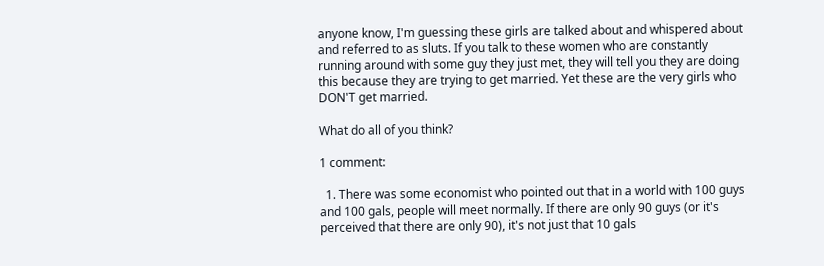anyone know, I'm guessing these girls are talked about and whispered about and referred to as sluts. If you talk to these women who are constantly running around with some guy they just met, they will tell you they are doing this because they are trying to get married. Yet these are the very girls who DON'T get married.

What do all of you think?

1 comment:

  1. There was some economist who pointed out that in a world with 100 guys and 100 gals, people will meet normally. If there are only 90 guys (or it's perceived that there are only 90), it's not just that 10 gals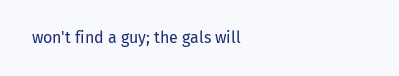won't find a guy; the gals will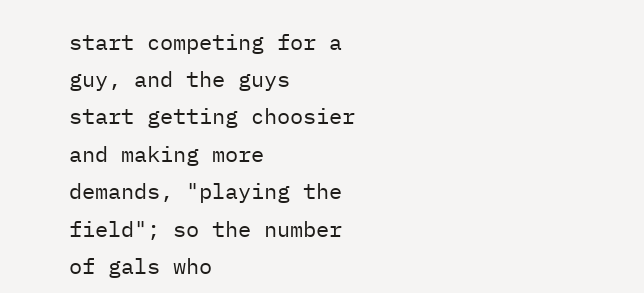start competing for a guy, and the guys start getting choosier and making more demands, "playing the field"; so the number of gals who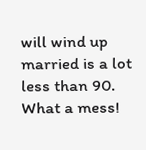will wind up married is a lot less than 90. What a mess!